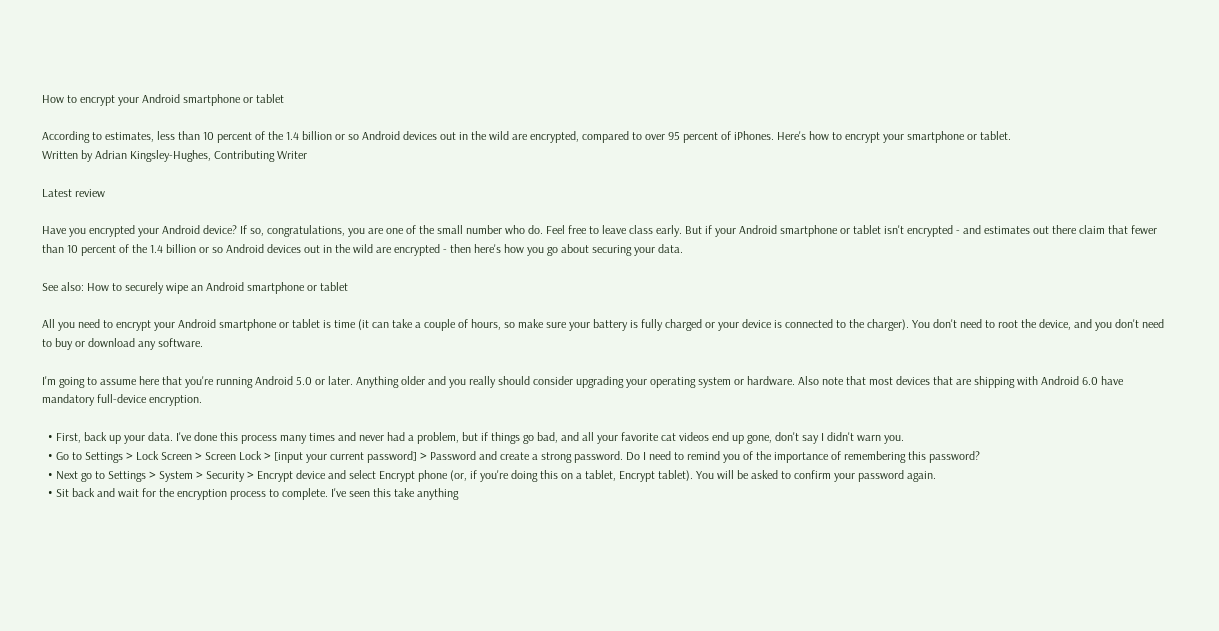How to encrypt your Android smartphone or tablet

According to estimates, less than 10 percent of the 1.4 billion or so Android devices out in the wild are encrypted, compared to over 95 percent of iPhones. Here's how to encrypt your smartphone or tablet.
Written by Adrian Kingsley-Hughes, Contributing Writer

Latest review

Have you encrypted your Android device? If so, congratulations, you are one of the small number who do. Feel free to leave class early. But if your Android smartphone or tablet isn't encrypted - and estimates out there claim that fewer than 10 percent of the 1.4 billion or so Android devices out in the wild are encrypted - then here's how you go about securing your data.

See also: How to securely wipe an Android smartphone or tablet

All you need to encrypt your Android smartphone or tablet is time (it can take a couple of hours, so make sure your battery is fully charged or your device is connected to the charger). You don't need to root the device, and you don't need to buy or download any software.

I'm going to assume here that you're running Android 5.0 or later. Anything older and you really should consider upgrading your operating system or hardware. Also note that most devices that are shipping with Android 6.0 have mandatory full-device encryption.

  • First, back up your data. I've done this process many times and never had a problem, but if things go bad, and all your favorite cat videos end up gone, don't say I didn't warn you.
  • Go to Settings > Lock Screen > Screen Lock > [input your current password] > Password and create a strong password. Do I need to remind you of the importance of remembering this password?
  • Next go to Settings > System > Security > Encrypt device and select Encrypt phone (or, if you're doing this on a tablet, Encrypt tablet). You will be asked to confirm your password again.
  • Sit back and wait for the encryption process to complete. I've seen this take anything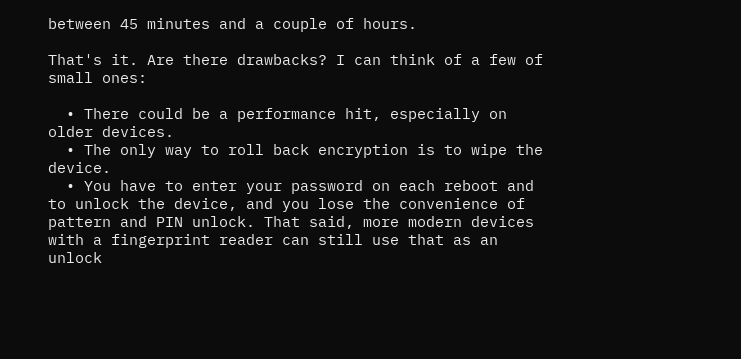between 45 minutes and a couple of hours.

That's it. Are there drawbacks? I can think of a few of small ones:

  • There could be a performance hit, especially on older devices.
  • The only way to roll back encryption is to wipe the device.
  • You have to enter your password on each reboot and to unlock the device, and you lose the convenience of pattern and PIN unlock. That said, more modern devices with a fingerprint reader can still use that as an unlock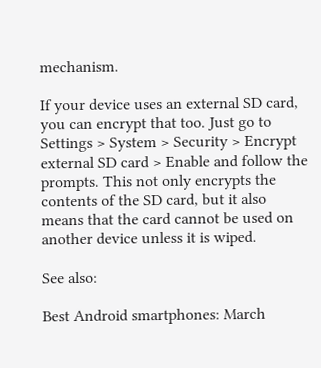mechanism.

If your device uses an external SD card, you can encrypt that too. Just go to Settings > System > Security > Encrypt external SD card > Enable and follow the prompts. This not only encrypts the contents of the SD card, but it also means that the card cannot be used on another device unless it is wiped.

See also:

Best Android smartphones: March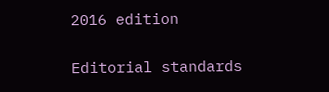2016 edition

Editorial standards